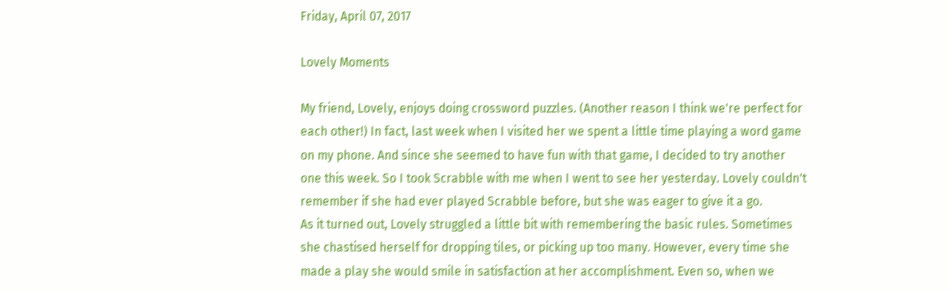Friday, April 07, 2017

Lovely Moments

My friend, Lovely, enjoys doing crossword puzzles. (Another reason I think we're perfect for each other!) In fact, last week when I visited her we spent a little time playing a word game on my phone. And since she seemed to have fun with that game, I decided to try another one this week. So I took Scrabble with me when I went to see her yesterday. Lovely couldn't remember if she had ever played Scrabble before, but she was eager to give it a go.
As it turned out, Lovely struggled a little bit with remembering the basic rules. Sometimes she chastised herself for dropping tiles, or picking up too many. However, every time she made a play she would smile in satisfaction at her accomplishment. Even so, when we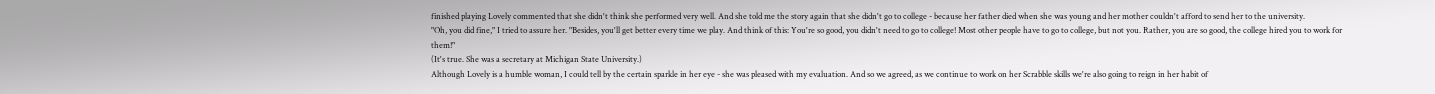finished playing Lovely commented that she didn't think she performed very well. And she told me the story again that she didn't go to college - because her father died when she was young and her mother couldn't afford to send her to the university.
"Oh, you did fine," I tried to assure her. "Besides, you'll get better every time we play. And think of this: You're so good, you didn't need to go to college! Most other people have to go to college, but not you. Rather, you are so good, the college hired you to work for them!"
(It's true. She was a secretary at Michigan State University.)
Although Lovely is a humble woman, I could tell by the certain sparkle in her eye - she was pleased with my evaluation. And so we agreed, as we continue to work on her Scrabble skills we're also going to reign in her habit of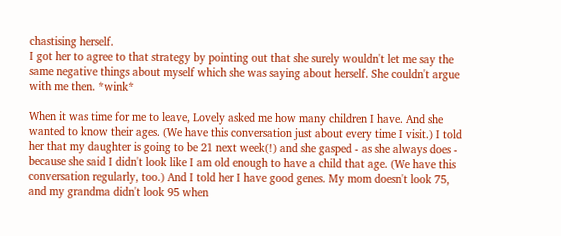chastising herself.
I got her to agree to that strategy by pointing out that she surely wouldn't let me say the same negative things about myself which she was saying about herself. She couldn't argue with me then. *wink*

When it was time for me to leave, Lovely asked me how many children I have. And she wanted to know their ages. (We have this conversation just about every time I visit.) I told her that my daughter is going to be 21 next week(!) and she gasped - as she always does - because she said I didn't look like I am old enough to have a child that age. (We have this conversation regularly, too.) And I told her I have good genes. My mom doesn't look 75, and my grandma didn't look 95 when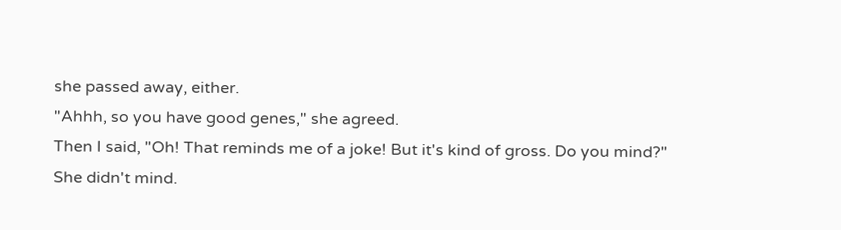she passed away, either.
"Ahhh, so you have good genes," she agreed.
Then I said, "Oh! That reminds me of a joke! But it's kind of gross. Do you mind?"
She didn't mind.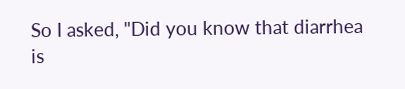So I asked, "Did you know that diarrhea is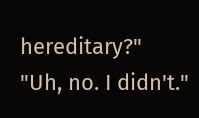hereditary?"
"Uh, no. I didn't."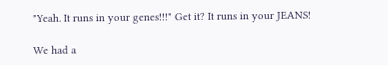"Yeah. It runs in your genes!!!" Get it? It runs in your JEANS!

We had a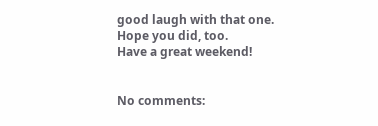good laugh with that one.
Hope you did, too.
Have a great weekend!


No comments: